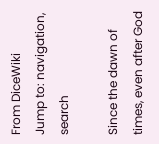From DiceWiki
Jump to: navigation, search

Since the dawn of times, even after God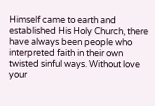Himself came to earth and established His Holy Church, there have always been people who interpreted faith in their own twisted sinful ways. Without love your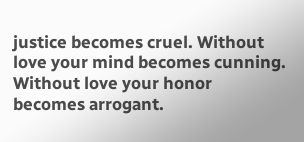justice becomes cruel. Without love your mind becomes cunning. Without love your honor becomes arrogant.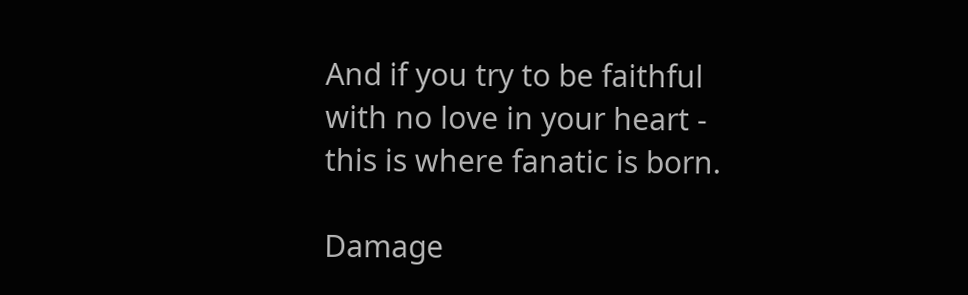And if you try to be faithful with no love in your heart - this is where fanatic is born.

Damage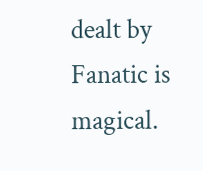dealt by Fanatic is magical.